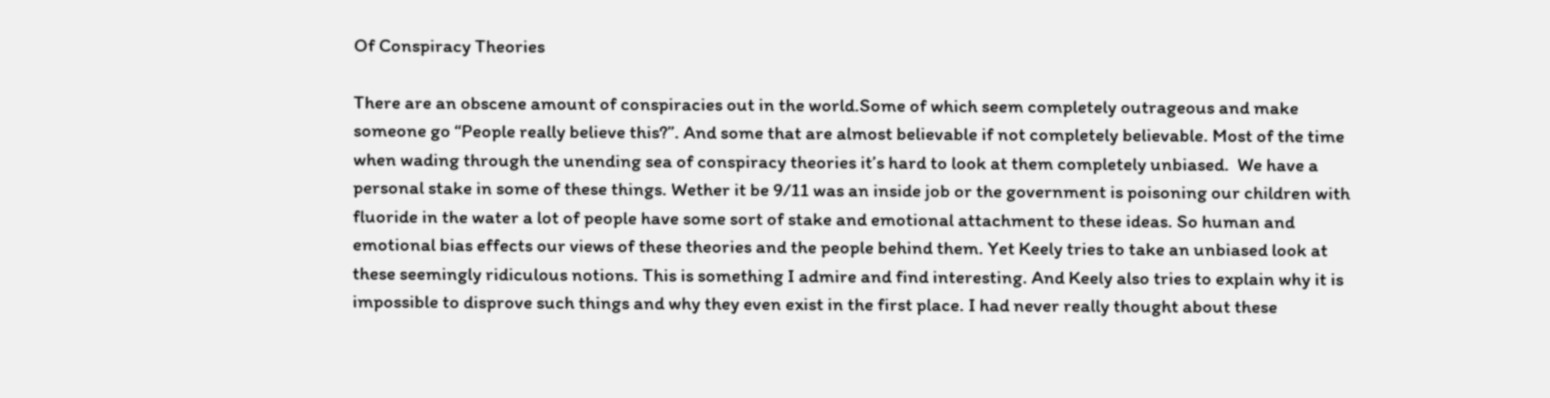Of Conspiracy Theories

There are an obscene amount of conspiracies out in the world.Some of which seem completely outrageous and make someone go “People really believe this?”. And some that are almost believable if not completely believable. Most of the time when wading through the unending sea of conspiracy theories it’s hard to look at them completely unbiased.  We have a personal stake in some of these things. Wether it be 9/11 was an inside job or the government is poisoning our children with fluoride in the water a lot of people have some sort of stake and emotional attachment to these ideas. So human and emotional bias effects our views of these theories and the people behind them. Yet Keely tries to take an unbiased look at these seemingly ridiculous notions. This is something I admire and find interesting. And Keely also tries to explain why it is impossible to disprove such things and why they even exist in the first place. I had never really thought about these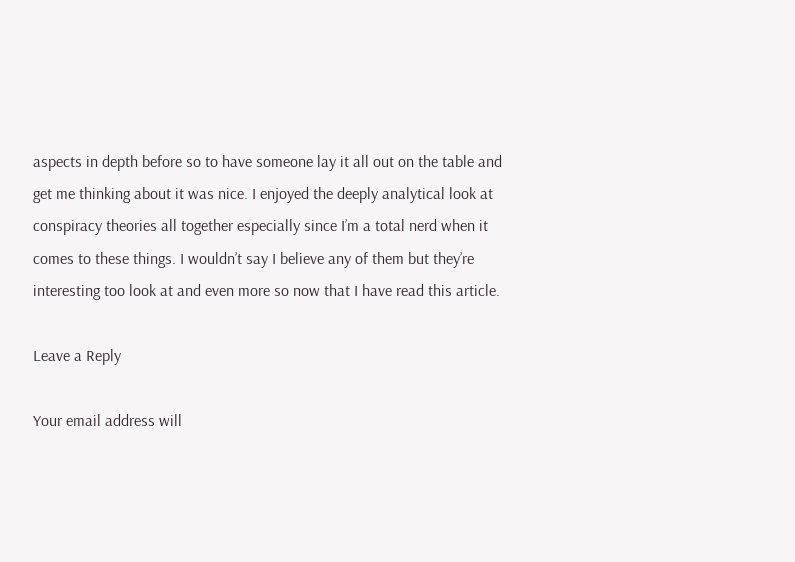aspects in depth before so to have someone lay it all out on the table and get me thinking about it was nice. I enjoyed the deeply analytical look at conspiracy theories all together especially since I’m a total nerd when it comes to these things. I wouldn’t say I believe any of them but they’re interesting too look at and even more so now that I have read this article.

Leave a Reply

Your email address will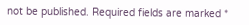not be published. Required fields are marked *